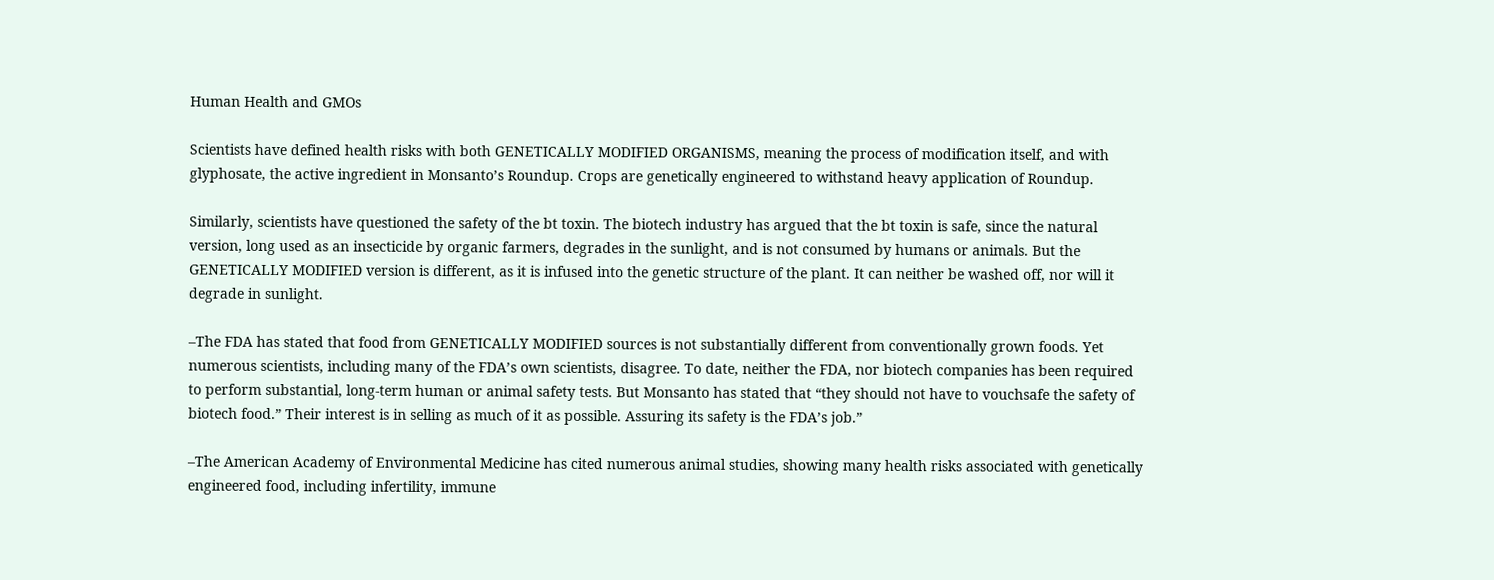Human Health and GMOs

Scientists have defined health risks with both GENETICALLY MODIFIED ORGANISMS, meaning the process of modification itself, and with glyphosate, the active ingredient in Monsanto’s Roundup. Crops are genetically engineered to withstand heavy application of Roundup.

Similarly, scientists have questioned the safety of the bt toxin. The biotech industry has argued that the bt toxin is safe, since the natural version, long used as an insecticide by organic farmers, degrades in the sunlight, and is not consumed by humans or animals. But the GENETICALLY MODIFIED version is different, as it is infused into the genetic structure of the plant. It can neither be washed off, nor will it degrade in sunlight.

–The FDA has stated that food from GENETICALLY MODIFIED sources is not substantially different from conventionally grown foods. Yet numerous scientists, including many of the FDA’s own scientists, disagree. To date, neither the FDA, nor biotech companies has been required to perform substantial, long-term human or animal safety tests. But Monsanto has stated that “they should not have to vouchsafe the safety of biotech food.” Their interest is in selling as much of it as possible. Assuring its safety is the FDA’s job.”

–The American Academy of Environmental Medicine has cited numerous animal studies, showing many health risks associated with genetically engineered food, including infertility, immune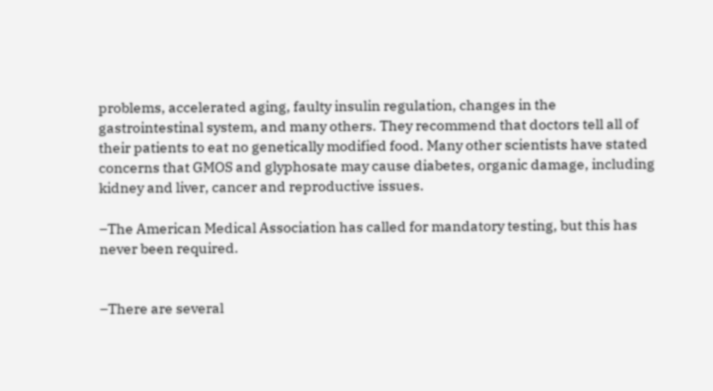problems, accelerated aging, faulty insulin regulation, changes in the gastrointestinal system, and many others. They recommend that doctors tell all of their patients to eat no genetically modified food. Many other scientists have stated concerns that GMOS and glyphosate may cause diabetes, organic damage, including kidney and liver, cancer and reproductive issues.

–The American Medical Association has called for mandatory testing, but this has never been required.


–There are several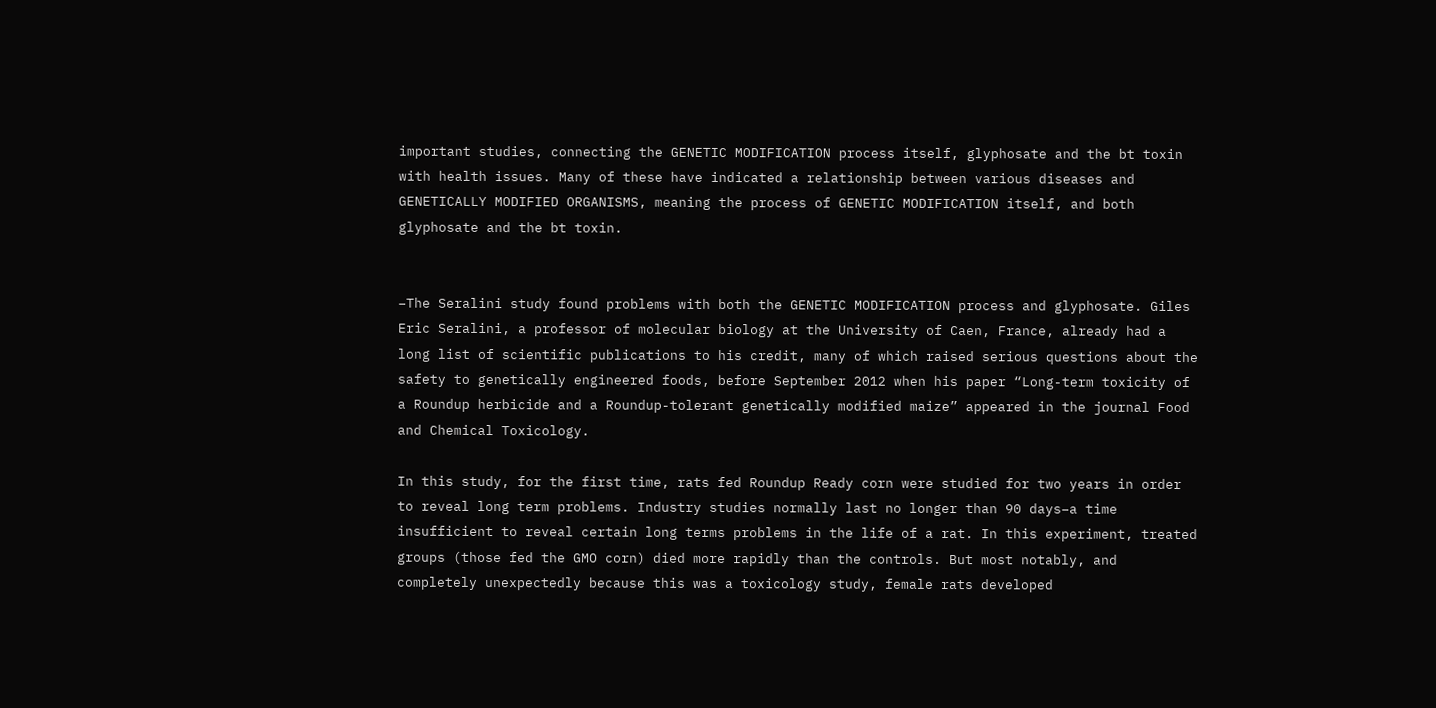important studies, connecting the GENETIC MODIFICATION process itself, glyphosate and the bt toxin with health issues. Many of these have indicated a relationship between various diseases and GENETICALLY MODIFIED ORGANISMS, meaning the process of GENETIC MODIFICATION itself, and both glyphosate and the bt toxin.


–The Seralini study found problems with both the GENETIC MODIFICATION process and glyphosate. Giles Eric Seralini, a professor of molecular biology at the University of Caen, France, already had a long list of scientific publications to his credit, many of which raised serious questions about the safety to genetically engineered foods, before September 2012 when his paper “Long-term toxicity of a Roundup herbicide and a Roundup-tolerant genetically modified maize” appeared in the journal Food and Chemical Toxicology.

In this study, for the first time, rats fed Roundup Ready corn were studied for two years in order to reveal long term problems. Industry studies normally last no longer than 90 days–a time insufficient to reveal certain long terms problems in the life of a rat. In this experiment, treated groups (those fed the GMO corn) died more rapidly than the controls. But most notably, and completely unexpectedly because this was a toxicology study, female rats developed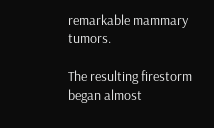remarkable mammary tumors.

The resulting firestorm began almost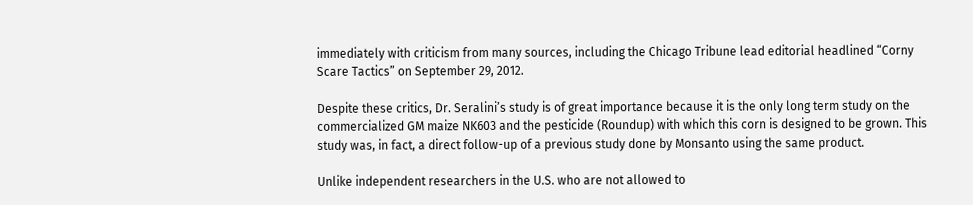immediately with criticism from many sources, including the Chicago Tribune lead editorial headlined “Corny Scare Tactics” on September 29, 2012.

Despite these critics, Dr. Seralini’s study is of great importance because it is the only long term study on the commercialized GM maize NK603 and the pesticide (Roundup) with which this corn is designed to be grown. This study was, in fact, a direct follow-up of a previous study done by Monsanto using the same product.

Unlike independent researchers in the U.S. who are not allowed to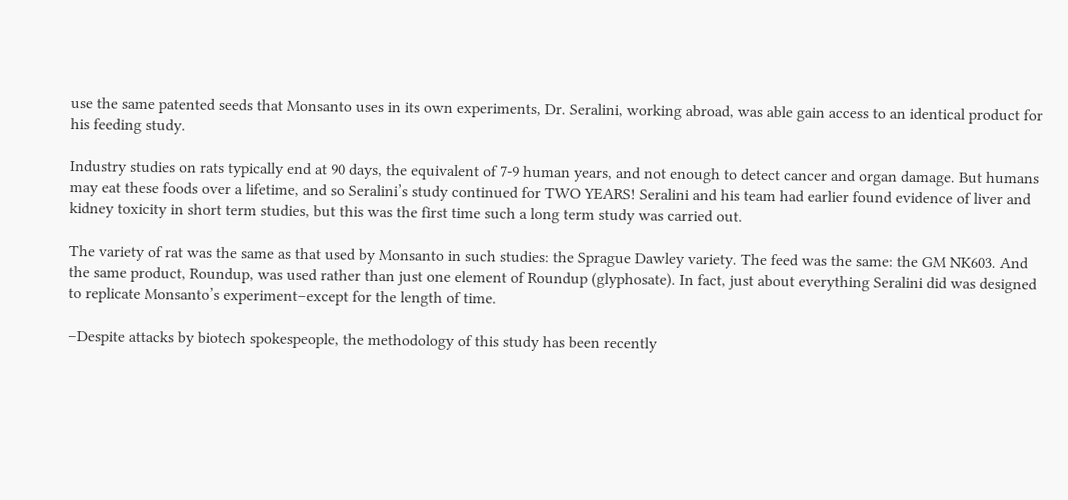use the same patented seeds that Monsanto uses in its own experiments, Dr. Seralini, working abroad, was able gain access to an identical product for his feeding study.

Industry studies on rats typically end at 90 days, the equivalent of 7-9 human years, and not enough to detect cancer and organ damage. But humans may eat these foods over a lifetime, and so Seralini’s study continued for TWO YEARS! Seralini and his team had earlier found evidence of liver and kidney toxicity in short term studies, but this was the first time such a long term study was carried out.

The variety of rat was the same as that used by Monsanto in such studies: the Sprague Dawley variety. The feed was the same: the GM NK603. And the same product, Roundup, was used rather than just one element of Roundup (glyphosate). In fact, just about everything Seralini did was designed to replicate Monsanto’s experiment–except for the length of time.

–Despite attacks by biotech spokespeople, the methodology of this study has been recently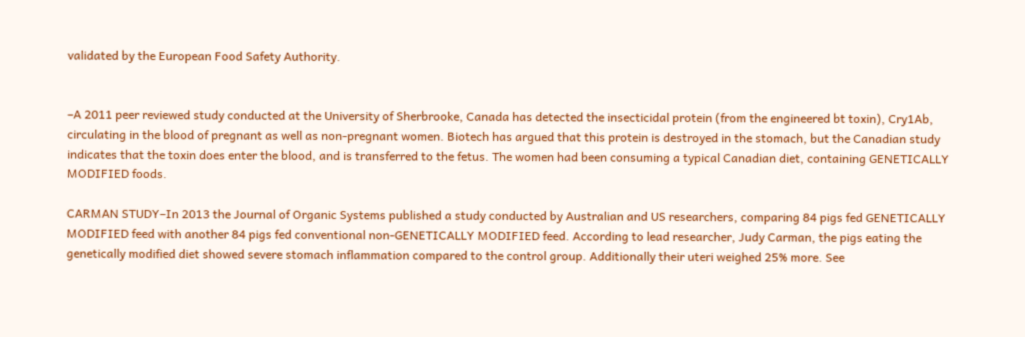validated by the European Food Safety Authority.


–A 2011 peer reviewed study conducted at the University of Sherbrooke, Canada has detected the insecticidal protein (from the engineered bt toxin), Cry1Ab, circulating in the blood of pregnant as well as non-pregnant women. Biotech has argued that this protein is destroyed in the stomach, but the Canadian study indicates that the toxin does enter the blood, and is transferred to the fetus. The women had been consuming a typical Canadian diet, containing GENETICALLY MODIFIED foods.

CARMAN STUDY–In 2013 the Journal of Organic Systems published a study conducted by Australian and US researchers, comparing 84 pigs fed GENETICALLY MODIFIED feed with another 84 pigs fed conventional non-GENETICALLY MODIFIED feed. According to lead researcher, Judy Carman, the pigs eating the genetically modified diet showed severe stomach inflammation compared to the control group. Additionally their uteri weighed 25% more. See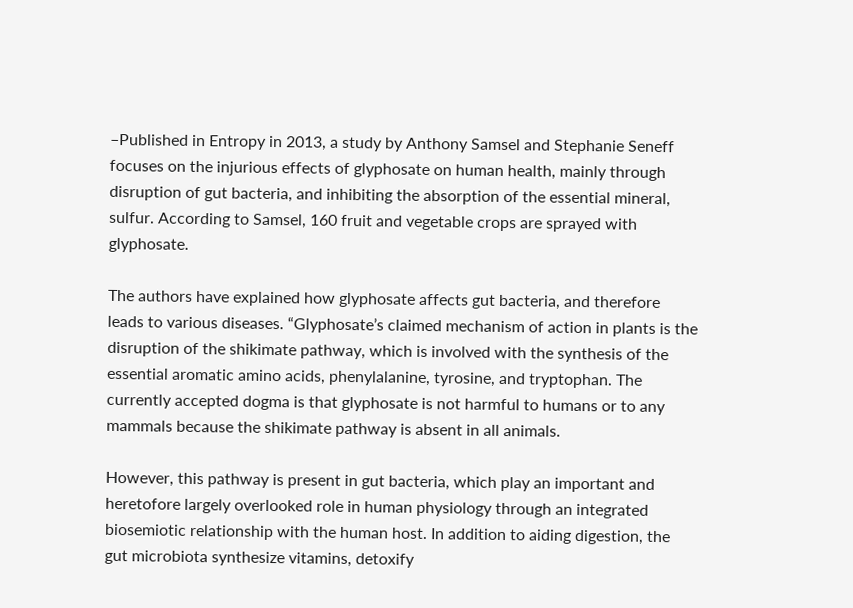–Published in Entropy in 2013, a study by Anthony Samsel and Stephanie Seneff focuses on the injurious effects of glyphosate on human health, mainly through disruption of gut bacteria, and inhibiting the absorption of the essential mineral, sulfur. According to Samsel, 160 fruit and vegetable crops are sprayed with glyphosate.

The authors have explained how glyphosate affects gut bacteria, and therefore leads to various diseases. “Glyphosate’s claimed mechanism of action in plants is the disruption of the shikimate pathway, which is involved with the synthesis of the essential aromatic amino acids, phenylalanine, tyrosine, and tryptophan. The currently accepted dogma is that glyphosate is not harmful to humans or to any mammals because the shikimate pathway is absent in all animals.

However, this pathway is present in gut bacteria, which play an important and heretofore largely overlooked role in human physiology through an integrated biosemiotic relationship with the human host. In addition to aiding digestion, the gut microbiota synthesize vitamins, detoxify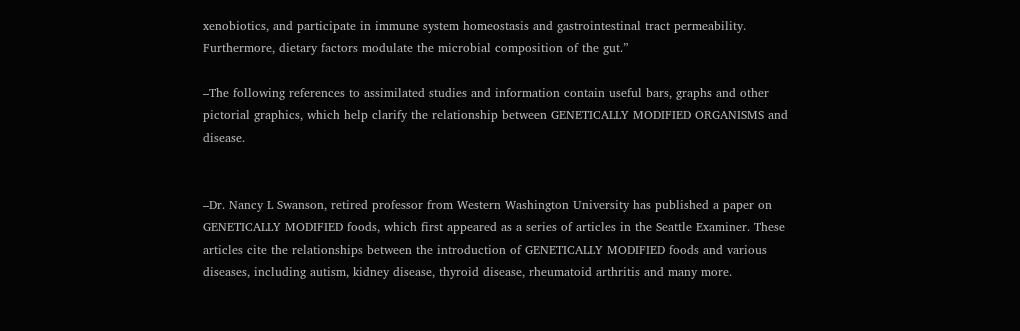xenobiotics, and participate in immune system homeostasis and gastrointestinal tract permeability. Furthermore, dietary factors modulate the microbial composition of the gut.”

–The following references to assimilated studies and information contain useful bars, graphs and other pictorial graphics, which help clarify the relationship between GENETICALLY MODIFIED ORGANISMS and disease.


–Dr. Nancy L Swanson, retired professor from Western Washington University has published a paper on GENETICALLY MODIFIED foods, which first appeared as a series of articles in the Seattle Examiner. These articles cite the relationships between the introduction of GENETICALLY MODIFIED foods and various diseases, including autism, kidney disease, thyroid disease, rheumatoid arthritis and many more.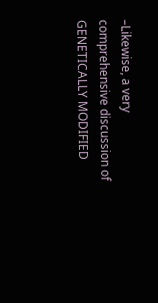–Likewise, a very comprehensive discussion of GENETICALLY MODIFIED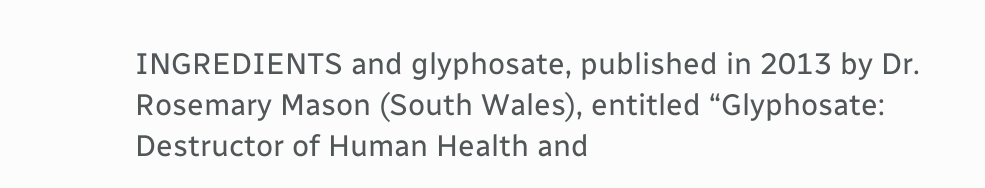INGREDIENTS and glyphosate, published in 2013 by Dr. Rosemary Mason (South Wales), entitled “Glyphosate: Destructor of Human Health and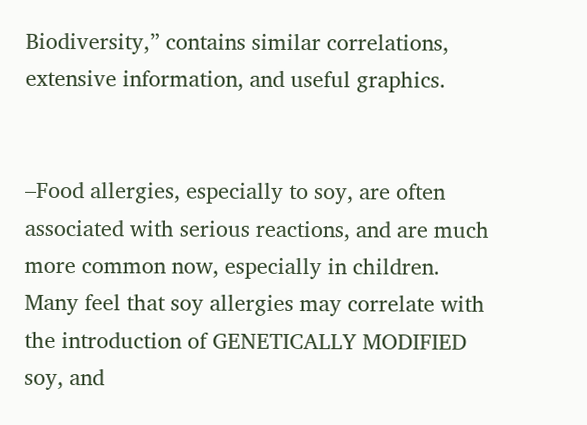Biodiversity,” contains similar correlations, extensive information, and useful graphics.


–Food allergies, especially to soy, are often associated with serious reactions, and are much more common now, especially in children. Many feel that soy allergies may correlate with the introduction of GENETICALLY MODIFIED soy, and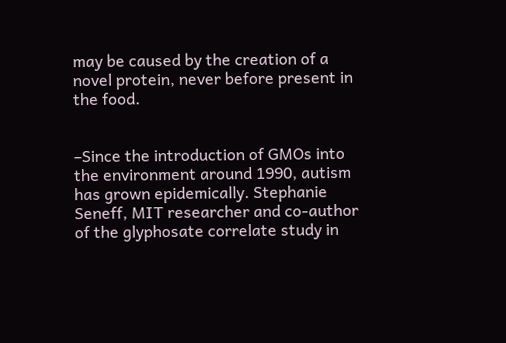may be caused by the creation of a novel protein, never before present in the food.


–Since the introduction of GMOs into the environment around 1990, autism has grown epidemically. Stephanie Seneff, MIT researcher and co-author of the glyphosate correlate study in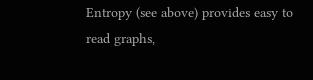Entropy (see above) provides easy to read graphs,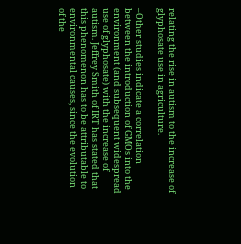relating the rise in autism to the increase of glyphosate use in agriculture.

–Other studies indicate a correlation between the introduction of GMOs into the environment (and subsequent widespread use of glyphosate) with the increase of autism. Jeffrey Smith of IRT has stated that this phenomenon has to be attributable to environmental causes, since the evolution of the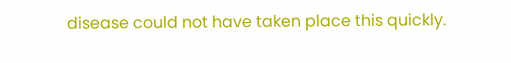disease could not have taken place this quickly.